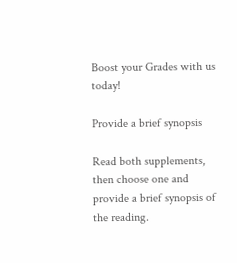Boost your Grades with us today!

Provide a brief synopsis

Read both supplements, then choose one and provide a brief synopsis of the reading.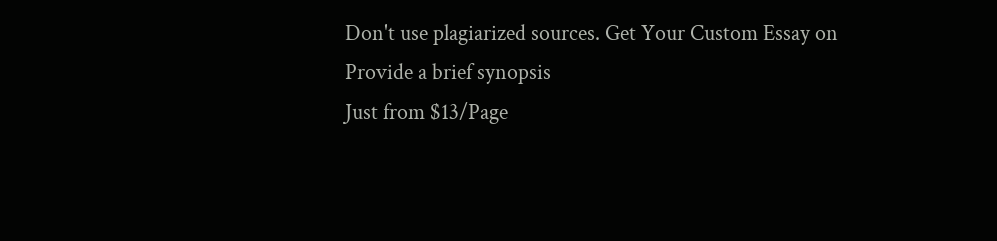Don't use plagiarized sources. Get Your Custom Essay on
Provide a brief synopsis
Just from $13/Page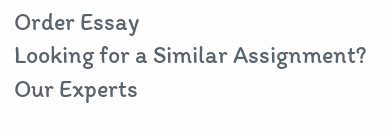Order Essay
Looking for a Similar Assignment? Our Experts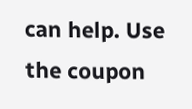can help. Use the coupon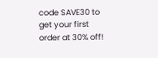code SAVE30 to get your first order at 30% off!